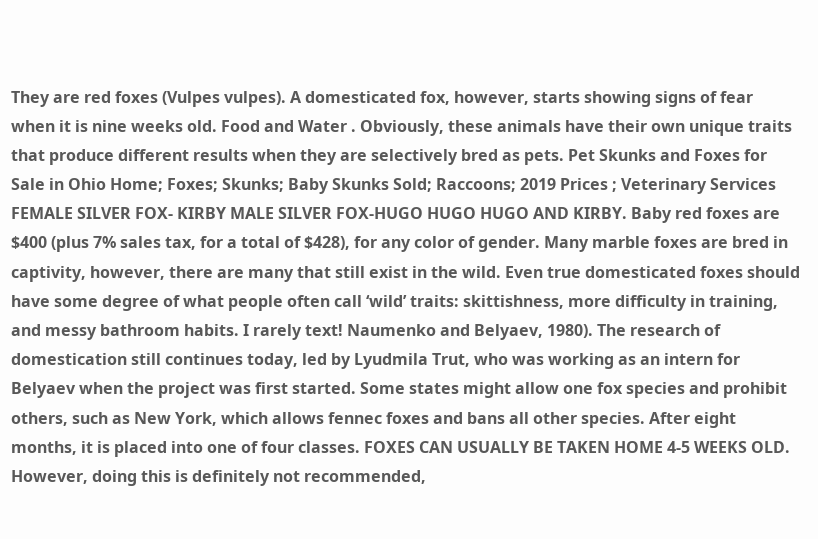They are red foxes (Vulpes vulpes). A domesticated fox, however, starts showing signs of fear when it is nine weeks old. Food and Water . Obviously, these animals have their own unique traits that produce different results when they are selectively bred as pets. Pet Skunks and Foxes for Sale in Ohio Home; Foxes; Skunks; Baby Skunks Sold; Raccoons; 2019 Prices ; Veterinary Services FEMALE SILVER FOX- KIRBY MALE SILVER FOX-HUGO HUGO HUGO AND KIRBY. Baby red foxes are $400 (plus 7% sales tax, for a total of $428), for any color of gender. Many marble foxes are bred in captivity, however, there are many that still exist in the wild. Even true domesticated foxes should have some degree of what people often call ‘wild’ traits: skittishness, more difficulty in training, and messy bathroom habits. I rarely text! Naumenko and Belyaev, 1980). The research of domestication still continues today, led by Lyudmila Trut, who was working as an intern for Belyaev when the project was first started. Some states might allow one fox species and prohibit others, such as New York, which allows fennec foxes and bans all other species. After eight months, it is placed into one of four classes. FOXES CAN USUALLY BE TAKEN HOME 4-5 WEEKS OLD. However, doing this is definitely not recommended,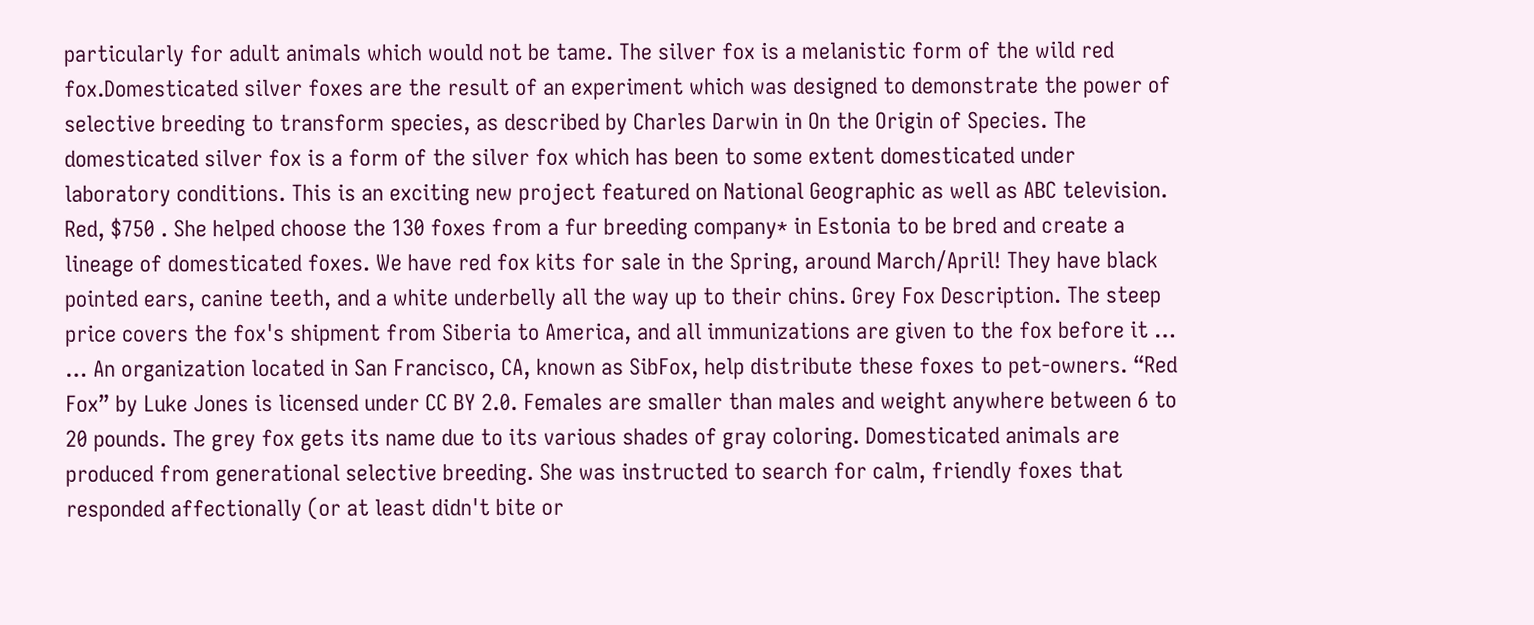particularly for adult animals which would not be tame. The silver fox is a melanistic form of the wild red fox.Domesticated silver foxes are the result of an experiment which was designed to demonstrate the power of selective breeding to transform species, as described by Charles Darwin in On the Origin of Species. The domesticated silver fox is a form of the silver fox which has been to some extent domesticated under laboratory conditions. This is an exciting new project featured on National Geographic as well as ABC television. Red, $750 . She helped choose the 130 foxes from a fur breeding company* in Estonia to be bred and create a lineage of domesticated foxes. We have red fox kits for sale in the Spring, around March/April! They have black pointed ears, canine teeth, and a white underbelly all the way up to their chins. Grey Fox Description. The steep price covers the fox's shipment from Siberia to America, and all immunizations are given to the fox before it … … An organization located in San Francisco, CA, known as SibFox, help distribute these foxes to pet-owners. “Red Fox” by Luke Jones is licensed under CC BY 2.0. Females are smaller than males and weight anywhere between 6 to 20 pounds. The grey fox gets its name due to its various shades of gray coloring. Domesticated animals are produced from generational selective breeding. She was instructed to search for calm, friendly foxes that responded affectionally (or at least didn't bite or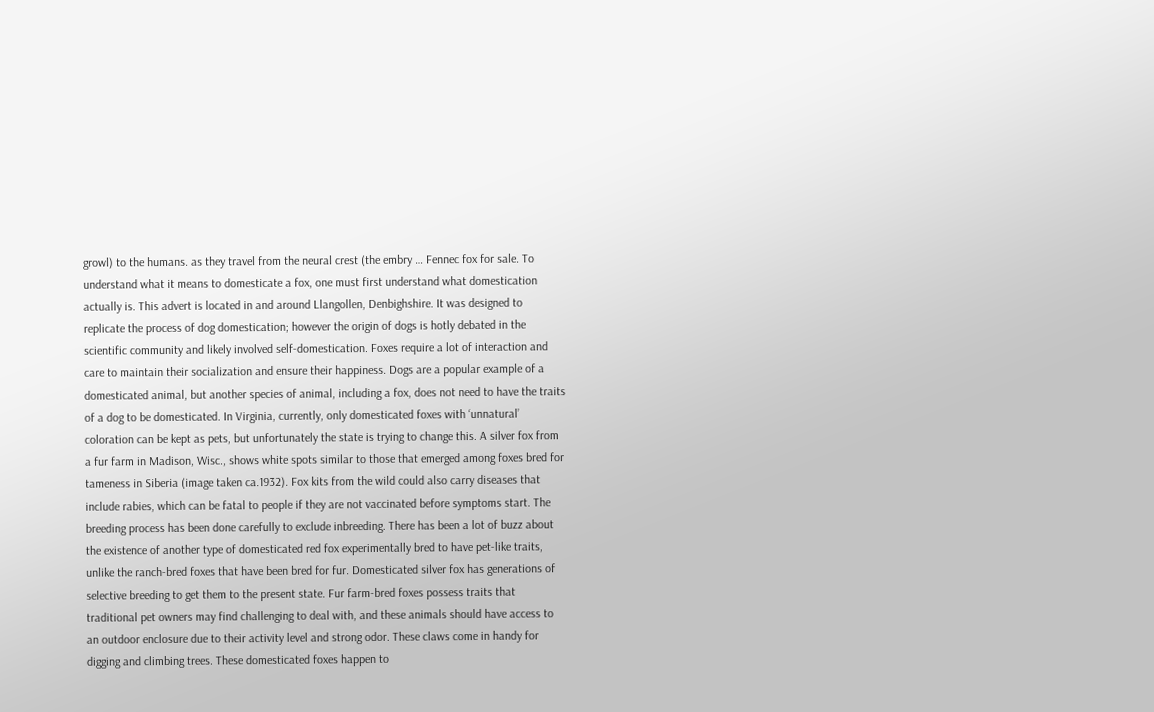growl) to the humans. as they travel from the neural crest (the embry … Fennec fox for sale. To understand what it means to domesticate a fox, one must first understand what domestication actually is. This advert is located in and around Llangollen, Denbighshire. It was designed to replicate the process of dog domestication; however the origin of dogs is hotly debated in the scientific community and likely involved self-domestication. Foxes require a lot of interaction and care to maintain their socialization and ensure their happiness. Dogs are a popular example of a domesticated animal, but another species of animal, including a fox, does not need to have the traits of a dog to be domesticated. In Virginia, currently, only domesticated foxes with ‘unnatural’ coloration can be kept as pets, but unfortunately the state is trying to change this. A silver fox from a fur farm in Madison, Wisc., shows white spots similar to those that emerged among foxes bred for tameness in Siberia (image taken ca.1932). Fox kits from the wild could also carry diseases that include rabies, which can be fatal to people if they are not vaccinated before symptoms start. The breeding process has been done carefully to exclude inbreeding. There has been a lot of buzz about the existence of another type of domesticated red fox experimentally bred to have pet-like traits, unlike the ranch-bred foxes that have been bred for fur. Domesticated silver fox has generations of selective breeding to get them to the present state. Fur farm-bred foxes possess traits that traditional pet owners may find challenging to deal with, and these animals should have access to an outdoor enclosure due to their activity level and strong odor. These claws come in handy for digging and climbing trees. These domesticated foxes happen to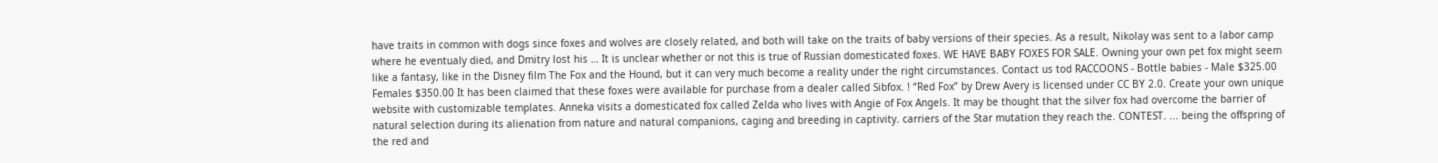have traits in common with dogs since foxes and wolves are closely related, and both will take on the traits of baby versions of their species. As a result, Nikolay was sent to a labor camp where he eventualy died, and Dmitry lost his … It is unclear whether or not this is true of Russian domesticated foxes. WE HAVE BABY FOXES FOR SALE. Owning your own pet fox might seem like a fantasy, like in the Disney film The Fox and the Hound, but it can very much become a reality under the right circumstances. Contact us tod RACCOONS - Bottle babies - Male $325.00 Females $350.00 It has been claimed that these foxes were available for purchase from a dealer called Sibfox. ! “Red Fox” by Drew Avery is licensed under CC BY 2.0. Create your own unique website with customizable templates. Anneka visits a domesticated fox called Zelda who lives with Angie of Fox Angels. It may be thought that the silver fox had overcome the barrier of natural selection during its alienation from nature and natural companions, caging and breeding in captivity. carriers of the Star mutation they reach the. CONTEST. ... being the offspring of the red and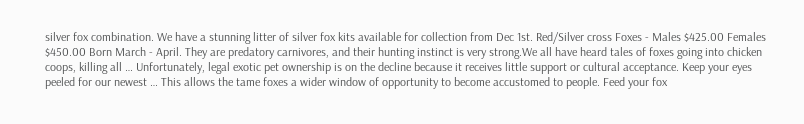silver fox combination. We have a stunning litter of silver fox kits available for collection from Dec 1st. Red/Silver cross Foxes - Males $425.00 Females $450.00 Born March - April. They are predatory carnivores, and their hunting instinct is very strong.We all have heard tales of foxes going into chicken coops, killing all … Unfortunately, legal exotic pet ownership is on the decline because it receives little support or cultural acceptance. Keep your eyes peeled for our newest … This allows the tame foxes a wider window of opportunity to become accustomed to people. Feed your fox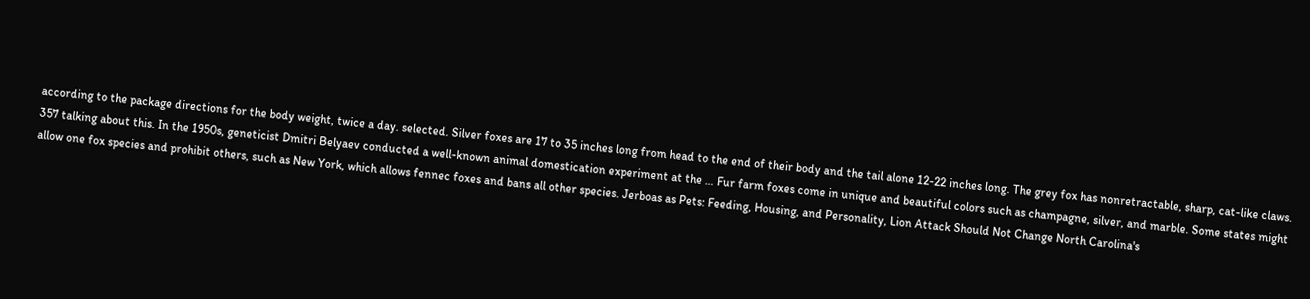according to the package directions for the body weight, twice a day. selected. Silver foxes are 17 to 35 inches long from head to the end of their body and the tail alone 12-22 inches long. The grey fox has nonretractable, sharp, cat-like claws. 357 talking about this. In the 1950s, geneticist Dmitri Belyaev conducted a well-known animal domestication experiment at the … Fur farm foxes come in unique and beautiful colors such as champagne, silver, and marble. Some states might allow one fox species and prohibit others, such as New York, which allows fennec foxes and bans all other species. Jerboas as Pets: Feeding, Housing, and Personality, Lion Attack Should Not Change North Carolina's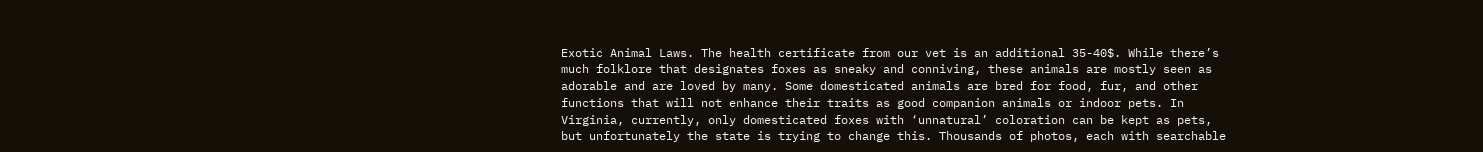Exotic Animal Laws. The health certificate from our vet is an additional 35-40$. While there’s much folklore that designates foxes as sneaky and conniving, these animals are mostly seen as adorable and are loved by many. Some domesticated animals are bred for food, fur, and other functions that will not enhance their traits as good companion animals or indoor pets. In Virginia, currently, only domesticated foxes with ‘unnatural’ coloration can be kept as pets, but unfortunately the state is trying to change this. Thousands of photos, each with searchable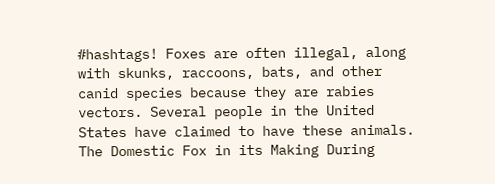#hashtags! Foxes are often illegal, along with skunks, raccoons, bats, and other canid species because they are rabies vectors. Several people in the United States have claimed to have these animals. The Domestic Fox in its Making During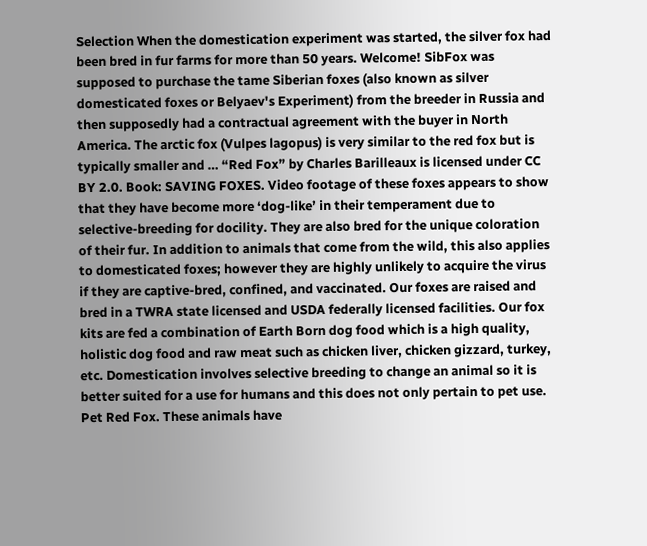Selection When the domestication experiment was started, the silver fox had been bred in fur farms for more than 50 years. Welcome! SibFox was supposed to purchase the tame Siberian foxes (also known as silver domesticated foxes or Belyaev's Experiment) from the breeder in Russia and then supposedly had a contractual agreement with the buyer in North America. The arctic fox (Vulpes lagopus) is very similar to the red fox but is typically smaller and … “Red Fox” by Charles Barilleaux is licensed under CC BY 2.0. Book: SAVING FOXES. Video footage of these foxes appears to show that they have become more ‘dog-like’ in their temperament due to selective-breeding for docility. They are also bred for the unique coloration of their fur. In addition to animals that come from the wild, this also applies to domesticated foxes; however they are highly unlikely to acquire the virus if they are captive-bred, confined, and vaccinated. Our foxes are raised and bred in a TWRA state licensed and USDA federally licensed facilities. Our fox kits are fed a combination of Earth Born dog food which is a high quality, holistic dog food and raw meat such as chicken liver, chicken gizzard, turkey, etc. Domestication involves selective breeding to change an animal so it is better suited for a use for humans and this does not only pertain to pet use. Pet Red Fox. These animals have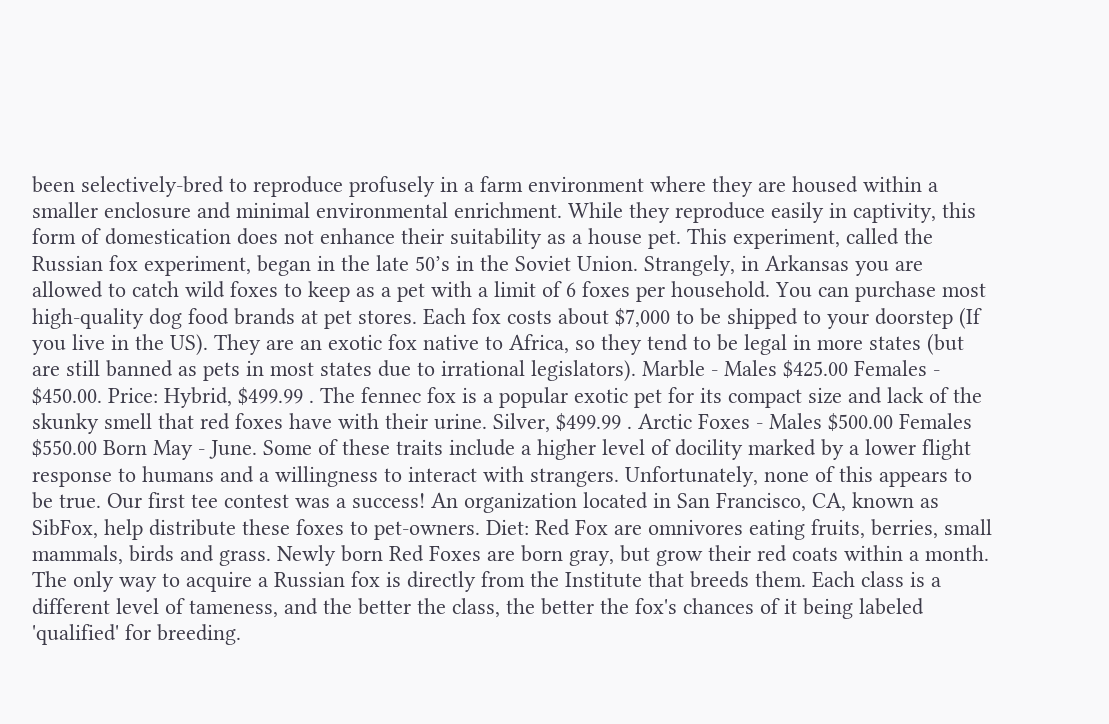been selectively-bred to reproduce profusely in a farm environment where they are housed within a smaller enclosure and minimal environmental enrichment. While they reproduce easily in captivity, this form of domestication does not enhance their suitability as a house pet. This experiment, called the Russian fox experiment, began in the late 50’s in the Soviet Union. Strangely, in Arkansas you are allowed to catch wild foxes to keep as a pet with a limit of 6 foxes per household. You can purchase most high-quality dog food brands at pet stores. Each fox costs about $7,000 to be shipped to your doorstep (If you live in the US). They are an exotic fox native to Africa, so they tend to be legal in more states (but are still banned as pets in most states due to irrational legislators). Marble - Males $425.00 Females - $450.00. Price: Hybrid, $499.99 . The fennec fox is a popular exotic pet for its compact size and lack of the skunky smell that red foxes have with their urine. Silver, $499.99 . Arctic Foxes - Males $500.00 Females $550.00 Born May - June. Some of these traits include a higher level of docility marked by a lower flight response to humans and a willingness to interact with strangers. Unfortunately, none of this appears to be true. Our first tee contest was a success! An organization located in San Francisco, CA, known as SibFox, help distribute these foxes to pet-owners. Diet: Red Fox are omnivores eating fruits, berries, small mammals, birds and grass. Newly born Red Foxes are born gray, but grow their red coats within a month. The only way to acquire a Russian fox is directly from the Institute that breeds them. Each class is a different level of tameness, and the better the class, the better the fox's chances of it being labeled 'qualified' for breeding.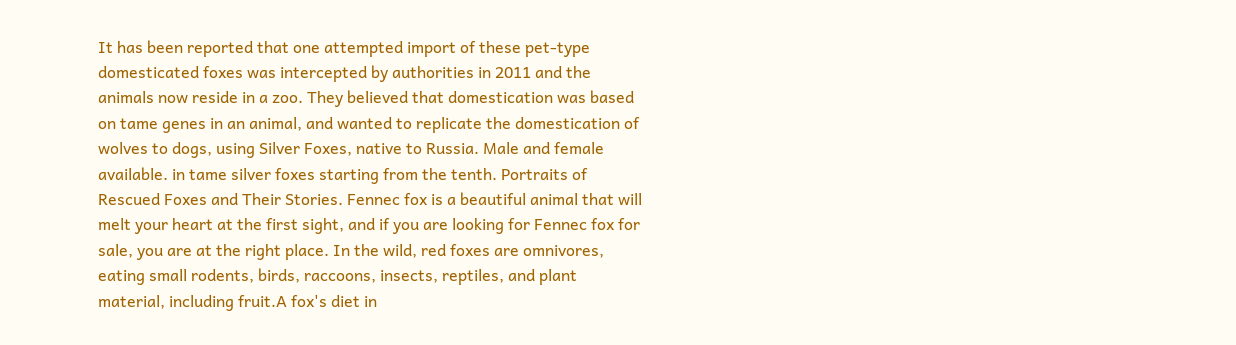It has been reported that one attempted import of these pet-type domesticated foxes was intercepted by authorities in 2011 and the animals now reside in a zoo. They believed that domestication was based on tame genes in an animal, and wanted to replicate the domestication of wolves to dogs, using Silver Foxes, native to Russia. Male and female available. in tame silver foxes starting from the tenth. Portraits of Rescued Foxes and Their Stories. Fennec fox is a beautiful animal that will melt your heart at the first sight, and if you are looking for Fennec fox for sale, you are at the right place. In the wild, red foxes are omnivores, eating small rodents, birds, raccoons, insects, reptiles, and plant material, including fruit.A fox's diet in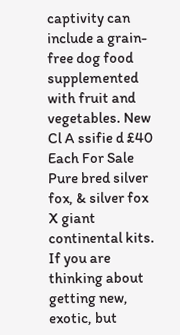captivity can include a grain-free dog food supplemented with fruit and vegetables. New Cl A ssifie d £40 Each For Sale Pure bred silver fox, & silver fox X giant continental kits. If you are thinking about getting new, exotic, but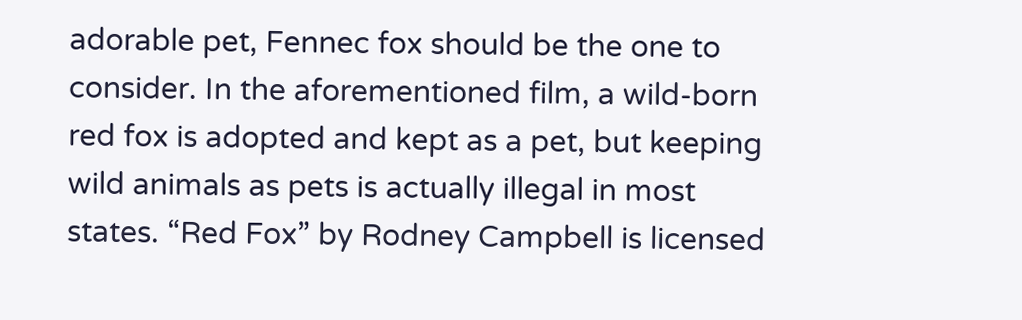adorable pet, Fennec fox should be the one to consider. In the aforementioned film, a wild-born red fox is adopted and kept as a pet, but keeping wild animals as pets is actually illegal in most states. “Red Fox” by Rodney Campbell is licensed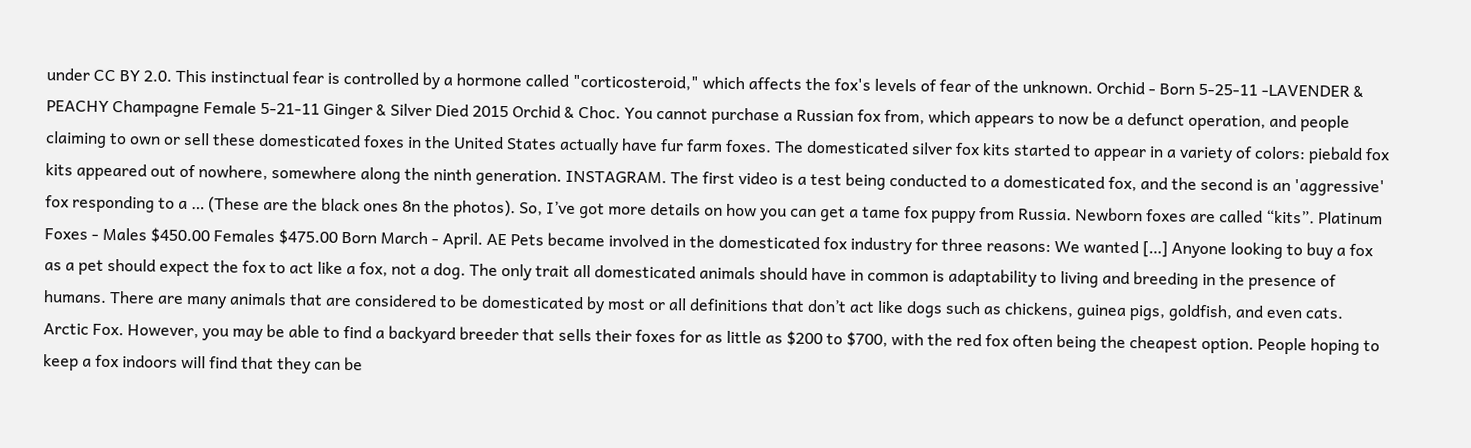under CC BY 2.0. This instinctual fear is controlled by a hormone called "corticosteroid," which affects the fox's levels of fear of the unknown. Orchid - Born 5-25-11 -LAVENDER & PEACHY Champagne Female 5-21-11 Ginger & Silver Died 2015 Orchid & Choc. You cannot purchase a Russian fox from, which appears to now be a defunct operation, and people claiming to own or sell these domesticated foxes in the United States actually have fur farm foxes. The domesticated silver fox kits started to appear in a variety of colors: piebald fox kits appeared out of nowhere, somewhere along the ninth generation. INSTAGRAM. The first video is a test being conducted to a domesticated fox, and the second is an 'aggressive' fox responding to a … (These are the black ones 8n the photos). So, I’ve got more details on how you can get a tame fox puppy from Russia. Newborn foxes are called “kits”. Platinum Foxes - Males $450.00 Females $475.00 Born March - April. AE Pets became involved in the domesticated fox industry for three reasons: We wanted […] Anyone looking to buy a fox as a pet should expect the fox to act like a fox, not a dog. The only trait all domesticated animals should have in common is adaptability to living and breeding in the presence of humans. There are many animals that are considered to be domesticated by most or all definitions that don’t act like dogs such as chickens, guinea pigs, goldfish, and even cats. Arctic Fox. However, you may be able to find a backyard breeder that sells their foxes for as little as $200 to $700, with the red fox often being the cheapest option. People hoping to keep a fox indoors will find that they can be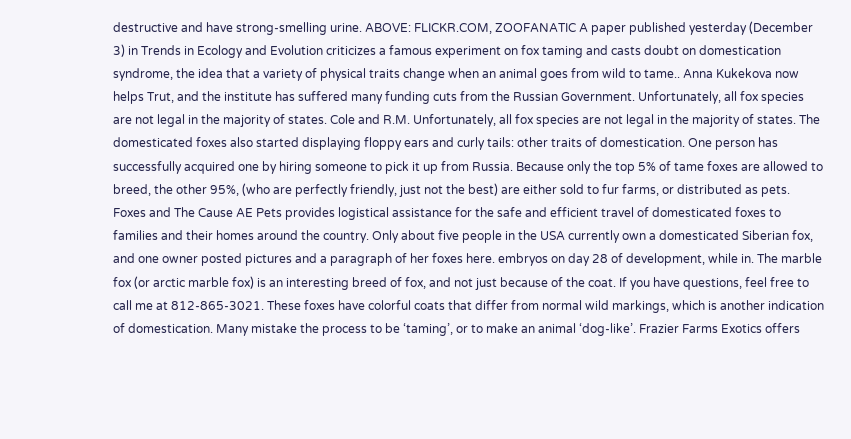destructive and have strong-smelling urine. ABOVE: FLICKR.COM, ZOOFANATIC A paper published yesterday (December 3) in Trends in Ecology and Evolution criticizes a famous experiment on fox taming and casts doubt on domestication syndrome, the idea that a variety of physical traits change when an animal goes from wild to tame.. Anna Kukekova now helps Trut, and the institute has suffered many funding cuts from the Russian Government. Unfortunately, all fox species are not legal in the majority of states. Cole and R.M. Unfortunately, all fox species are not legal in the majority of states. The domesticated foxes also started displaying floppy ears and curly tails: other traits of domestication. One person has successfully acquired one by hiring someone to pick it up from Russia. Because only the top 5% of tame foxes are allowed to breed, the other 95%, (who are perfectly friendly, just not the best) are either sold to fur farms, or distributed as pets. Foxes and The Cause AE Pets provides logistical assistance for the safe and efficient travel of domesticated foxes to families and their homes around the country. Only about five people in the USA currently own a domesticated Siberian fox, and one owner posted pictures and a paragraph of her foxes here. embryos on day 28 of development, while in. The marble fox (or arctic marble fox) is an interesting breed of fox, and not just because of the coat. If you have questions, feel free to call me at 812-865-3021. These foxes have colorful coats that differ from normal wild markings, which is another indication of domestication. Many mistake the process to be ‘taming’, or to make an animal ‘dog-like’. Frazier Farms Exotics offers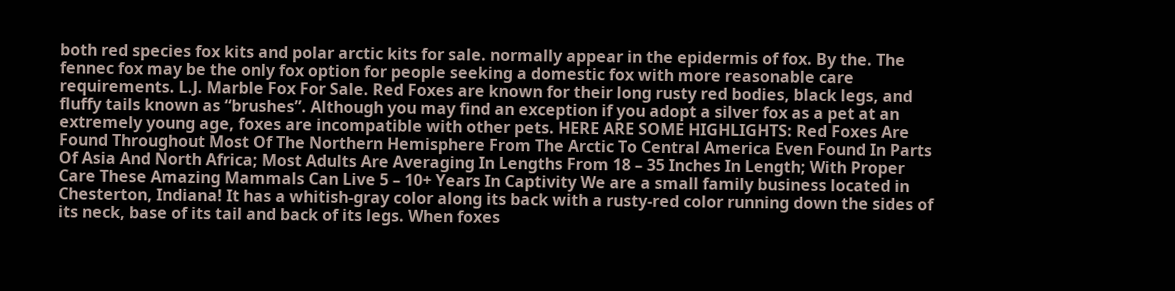both red species fox kits and polar arctic kits for sale. normally appear in the epidermis of fox. By the. The fennec fox may be the only fox option for people seeking a domestic fox with more reasonable care requirements. L.J. Marble Fox For Sale. Red Foxes are known for their long rusty red bodies, black legs, and fluffy tails known as “brushes”. Although you may find an exception if you adopt a silver fox as a pet at an extremely young age, foxes are incompatible with other pets. HERE ARE SOME HIGHLIGHTS: Red Foxes Are Found Throughout Most Of The Northern Hemisphere From The Arctic To Central America Even Found In Parts Of Asia And North Africa; Most Adults Are Averaging In Lengths From 18 – 35 Inches In Length; With Proper Care These Amazing Mammals Can Live 5 – 10+ Years In Captivity We are a small family business located in Chesterton, Indiana! It has a whitish-gray color along its back with a rusty-red color running down the sides of its neck, base of its tail and back of its legs. When foxes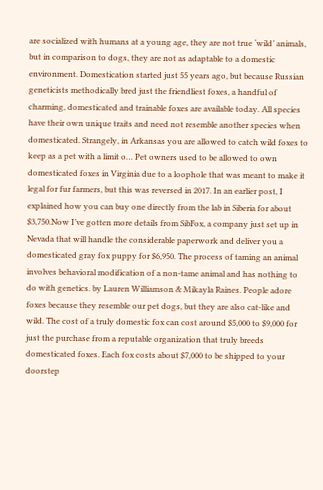are socialized with humans at a young age, they are not true ‘wild’ animals, but in comparison to dogs, they are not as adaptable to a domestic environment. Domestication started just 55 years ago, but because Russian geneticists methodically bred just the friendliest foxes, a handful of charming, domesticated and trainable foxes are available today. All species have their own unique traits and need not resemble another species when domesticated. Strangely, in Arkansas you are allowed to catch wild foxes to keep as a pet with a limit o… Pet owners used to be allowed to own domesticated foxes in Virginia due to a loophole that was meant to make it legal for fur farmers, but this was reversed in 2017. In an earlier post, I explained how you can buy one directly from the lab in Siberia for about $3,750.Now I’ve gotten more details from SibFox, a company just set up in Nevada that will handle the considerable paperwork and deliver you a domesticated gray fox puppy for $6,950. The process of taming an animal involves behavioral modification of a non-tame animal and has nothing to do with genetics. by Lauren Williamson & Mikayla Raines. People adore foxes because they resemble our pet dogs, but they are also cat-like and wild. The cost of a truly domestic fox can cost around $5,000 to $9,000 for just the purchase from a reputable organization that truly breeds domesticated foxes. Each fox costs about $7,000 to be shipped to your doorstep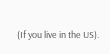(If you live in the US).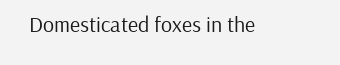Domesticated foxes in the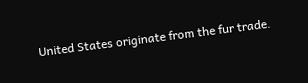United States originate from the fur trade.